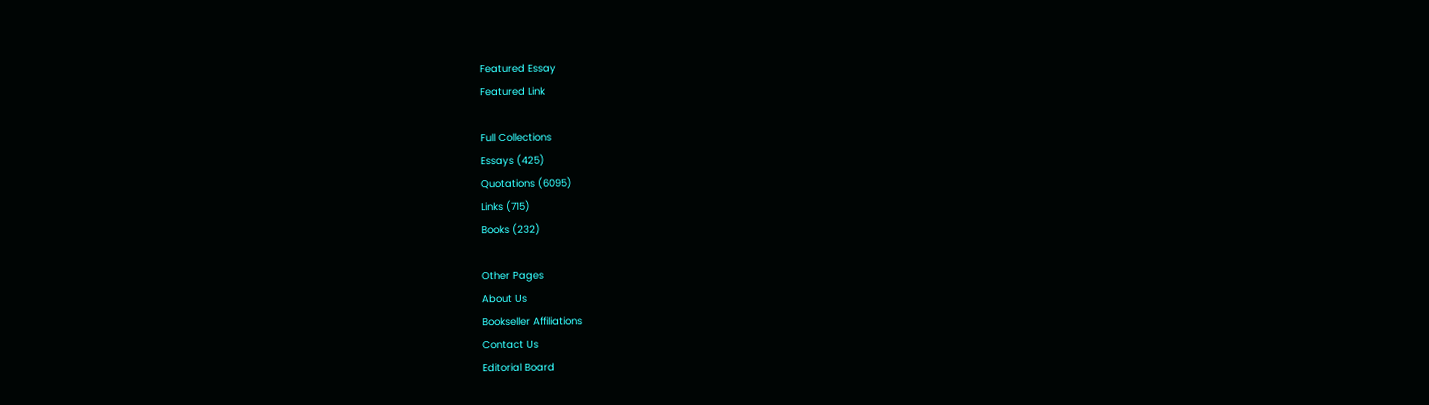Featured Essay
Featured Link

Full Collections
Essays (425)
Quotations (6095)
Links (715)
Books (232)

Other Pages
About Us
Bookseller Affiliations
Contact Us
Editorial Board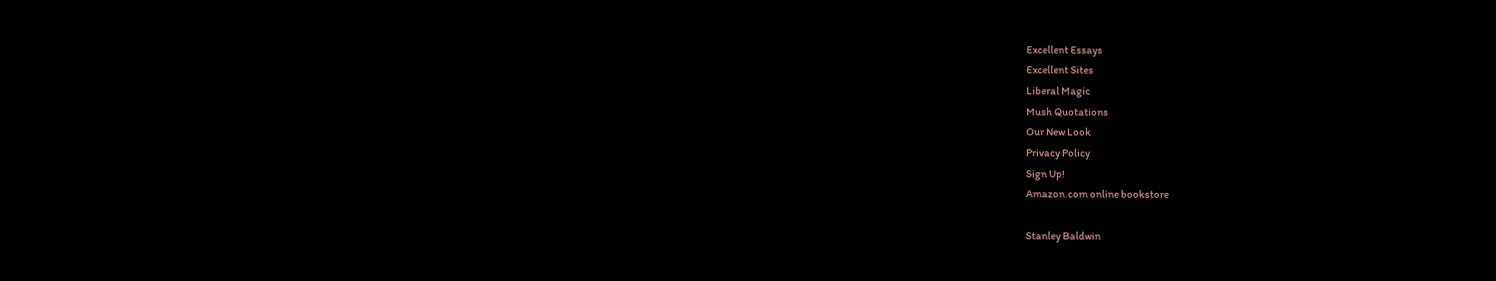Excellent Essays
Excellent Sites
Liberal Magic
Mush Quotations
Our New Look
Privacy Policy
Sign Up!
Amazon.com online bookstore

Stanley Baldwin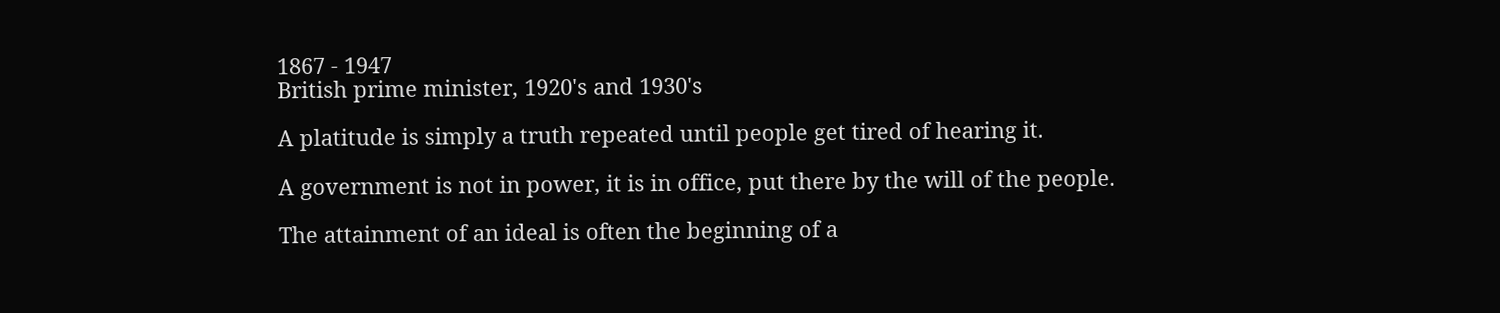1867 - 1947
British prime minister, 1920's and 1930's

A platitude is simply a truth repeated until people get tired of hearing it.

A government is not in power, it is in office, put there by the will of the people.

The attainment of an ideal is often the beginning of a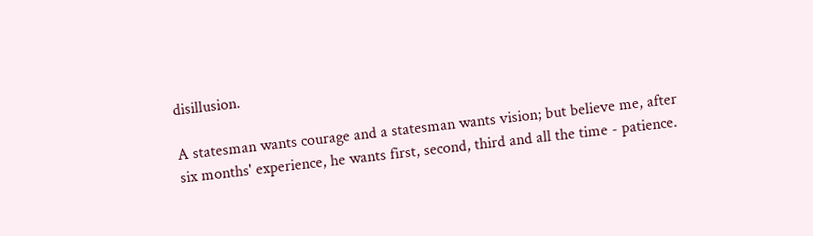disillusion.

A statesman wants courage and a statesman wants vision; but believe me, after six months' experience, he wants first, second, third and all the time - patience.